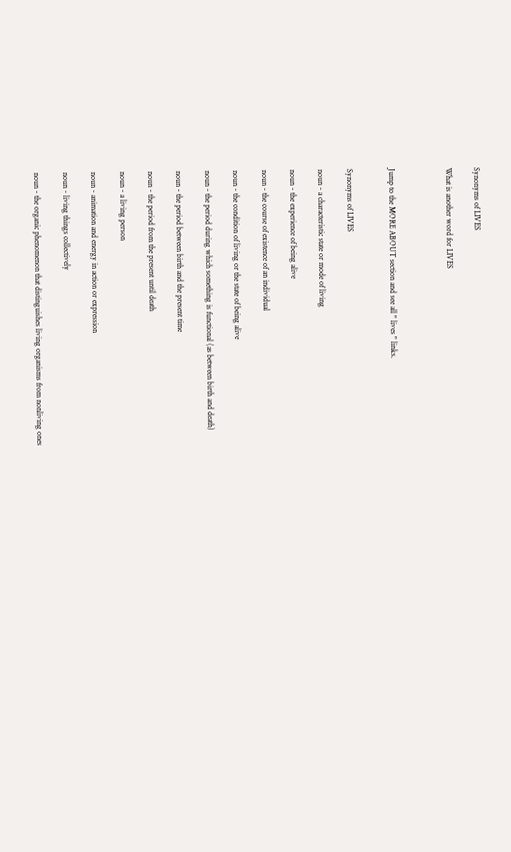Synonyms of LIVES

What is another word for LIVES



Jump to the MORE ABOUT section and see all " lives " links.


Synonyms of LIVES

noun - a characteristic state or mode of living

noun - the experience of being alive

noun - the course of existence of an individual

noun - the condition of living or the state of being alive

noun - the period during which something is functional (as between birth and death)

noun - the period between birth and the present time

noun - the period from the present until death

noun - a living person

noun - animation and energy in action or expression

noun - living things collectively

noun - the organic phenomenon that distinguishes living organisms from nonliving ones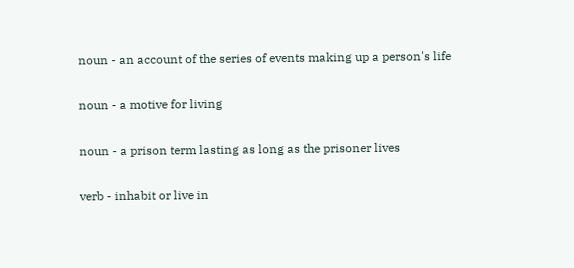noun - an account of the series of events making up a person's life

noun - a motive for living

noun - a prison term lasting as long as the prisoner lives

verb - inhabit or live in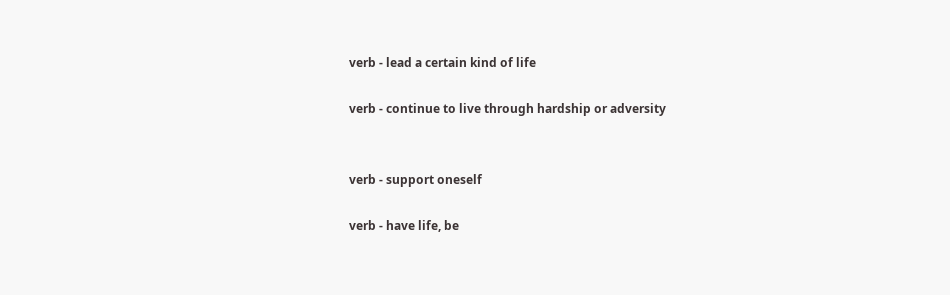verb - lead a certain kind of life

verb - continue to live through hardship or adversity


verb - support oneself

verb - have life, be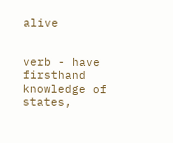alive


verb - have firsthand knowledge of states,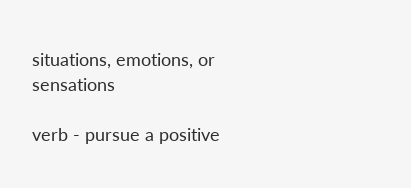situations, emotions, or sensations

verb - pursue a positive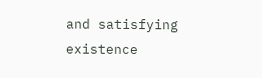and satisfying existence